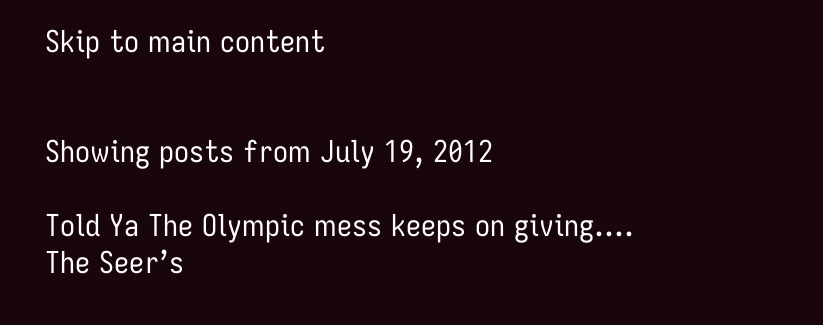Skip to main content


Showing posts from July 19, 2012

Told Ya The Olympic mess keeps on giving....
The Seer’s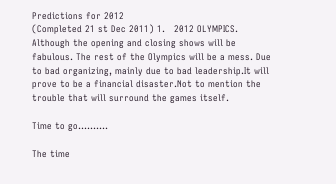Predictions for 2012
(Completed 21 st Dec 2011) 1.   2012 OLYMPICS. Although the opening and closing shows will be fabulous. The rest of the Olympics will be a mess. Due to bad organizing, mainly due to bad leadership.It will prove to be a financial disaster.Not to mention the trouble that will surround the games itself.

Time to go..........

The time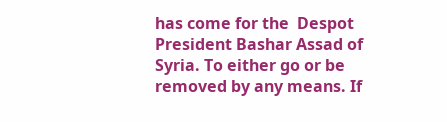has come for the  Despot President Bashar Assad of Syria. To either go or be removed by any means. If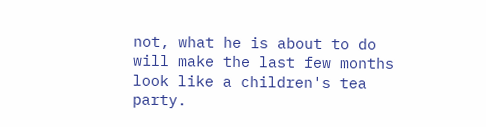not, what he is about to do will make the last few months look like a children's tea party.